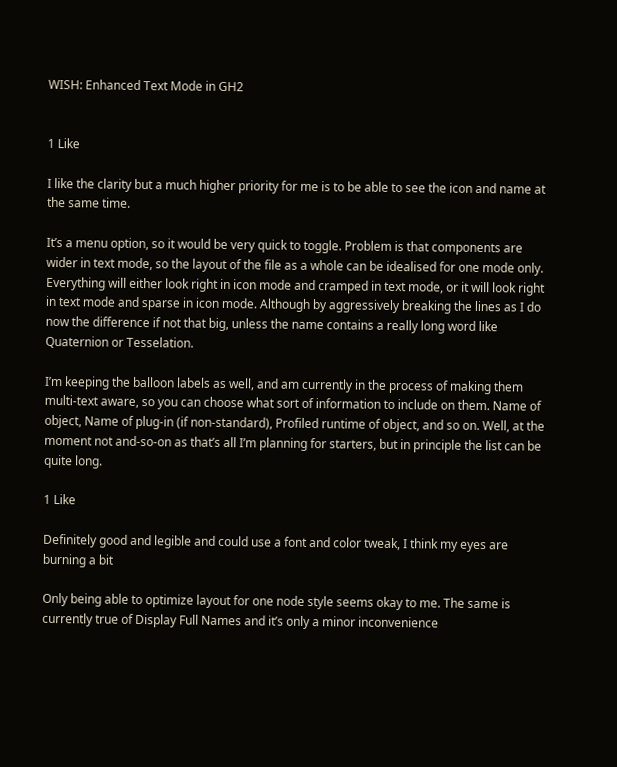WISH: Enhanced Text Mode in GH2


1 Like

I like the clarity but a much higher priority for me is to be able to see the icon and name at the same time.

It’s a menu option, so it would be very quick to toggle. Problem is that components are wider in text mode, so the layout of the file as a whole can be idealised for one mode only. Everything will either look right in icon mode and cramped in text mode, or it will look right in text mode and sparse in icon mode. Although by aggressively breaking the lines as I do now the difference if not that big, unless the name contains a really long word like Quaternion or Tesselation.

I’m keeping the balloon labels as well, and am currently in the process of making them multi-text aware, so you can choose what sort of information to include on them. Name of object, Name of plug-in (if non-standard), Profiled runtime of object, and so on. Well, at the moment not and-so-on as that’s all I’m planning for starters, but in principle the list can be quite long.

1 Like

Definitely good and legible and could use a font and color tweak, I think my eyes are burning a bit

Only being able to optimize layout for one node style seems okay to me. The same is currently true of Display Full Names and it’s only a minor inconvenience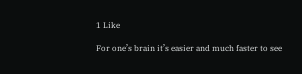1 Like

For one’s brain it’s easier and much faster to see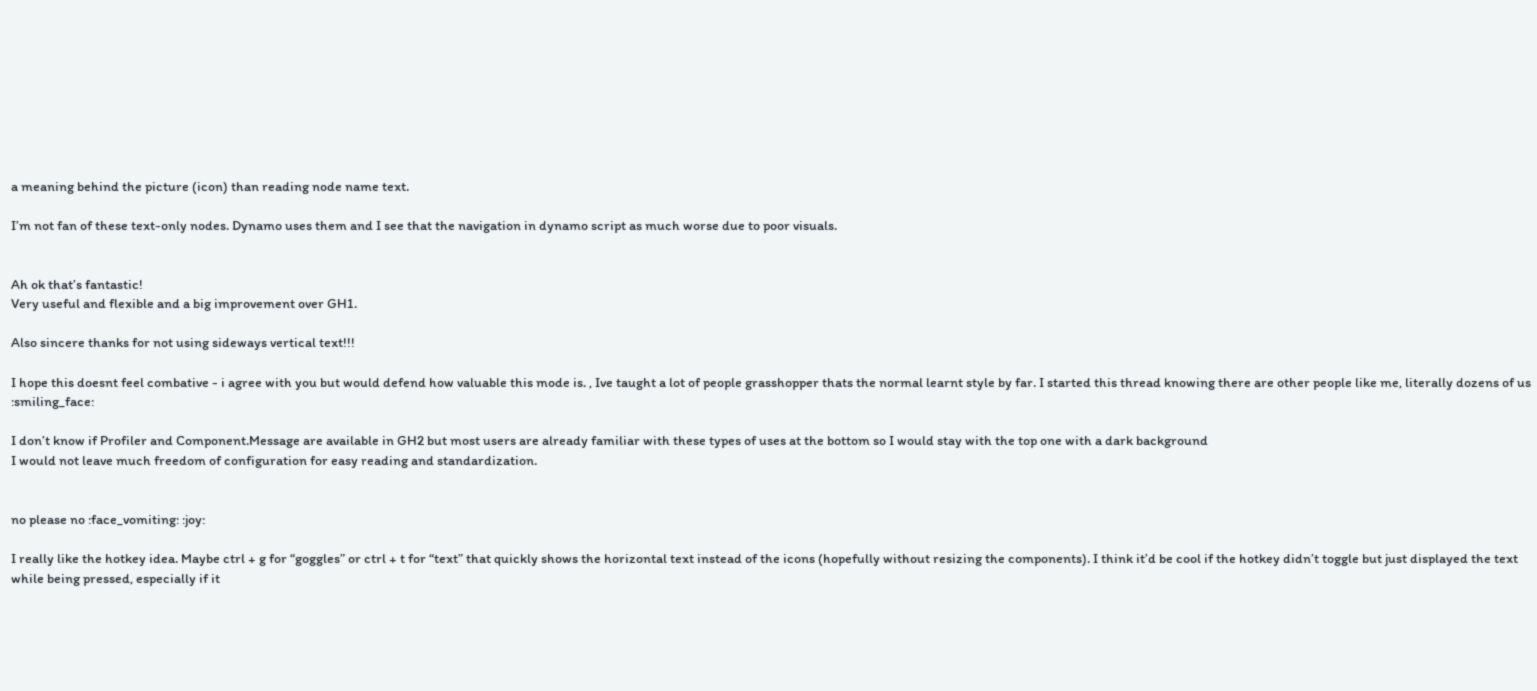a meaning behind the picture (icon) than reading node name text.

I’m not fan of these text-only nodes. Dynamo uses them and I see that the navigation in dynamo script as much worse due to poor visuals.


Ah ok that’s fantastic!
Very useful and flexible and a big improvement over GH1.

Also sincere thanks for not using sideways vertical text!!!

I hope this doesnt feel combative - i agree with you but would defend how valuable this mode is. , Ive taught a lot of people grasshopper thats the normal learnt style by far. I started this thread knowing there are other people like me, literally dozens of us :smiling_face:

I don’t know if Profiler and Component.Message are available in GH2 but most users are already familiar with these types of uses at the bottom so I would stay with the top one with a dark background
I would not leave much freedom of configuration for easy reading and standardization.


no please no :face_vomiting: :joy:

I really like the hotkey idea. Maybe ctrl + g for “goggles” or ctrl + t for “text” that quickly shows the horizontal text instead of the icons (hopefully without resizing the components). I think it’d be cool if the hotkey didn’t toggle but just displayed the text while being pressed, especially if it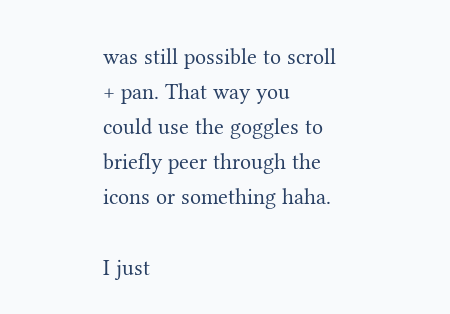was still possible to scroll + pan. That way you could use the goggles to briefly peer through the icons or something haha.

I just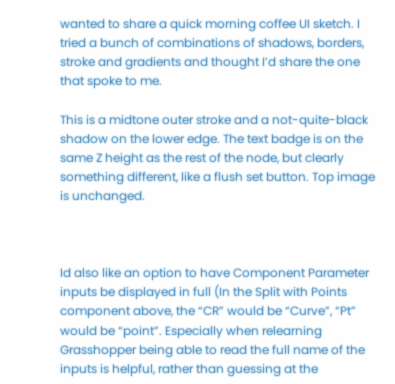wanted to share a quick morning coffee UI sketch. I tried a bunch of combinations of shadows, borders, stroke and gradients and thought I’d share the one that spoke to me.

This is a midtone outer stroke and a not-quite-black shadow on the lower edge. The text badge is on the same Z height as the rest of the node, but clearly something different, like a flush set button. Top image is unchanged.



Id also like an option to have Component Parameter inputs be displayed in full (In the Split with Points component above, the “CR” would be “Curve”, “Pt” would be “point”. Especially when relearning Grasshopper being able to read the full name of the inputs is helpful, rather than guessing at the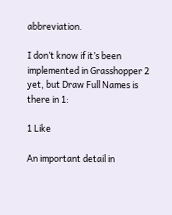abbreviation.

I don’t know if it’s been implemented in Grasshopper 2 yet, but Draw Full Names is there in 1:

1 Like

An important detail in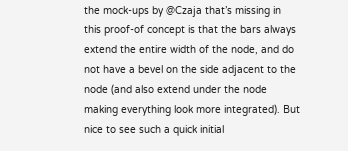the mock-ups by @Czaja that’s missing in this proof-of concept is that the bars always extend the entire width of the node, and do not have a bevel on the side adjacent to the node (and also extend under the node making everything look more integrated). But nice to see such a quick initial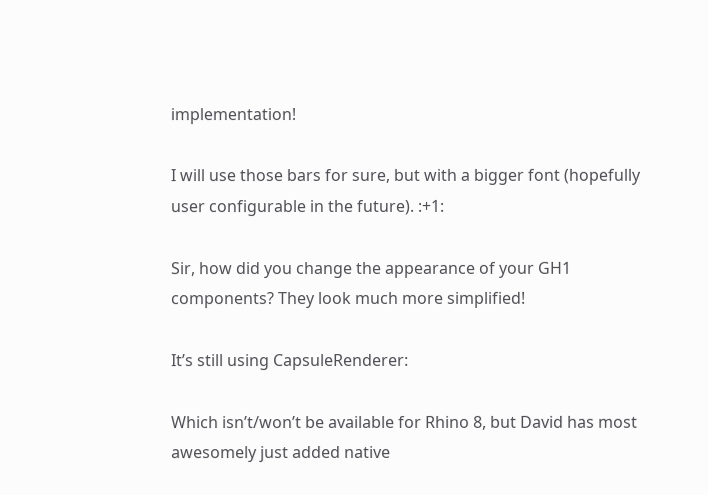implementation!

I will use those bars for sure, but with a bigger font (hopefully user configurable in the future). :+1:

Sir, how did you change the appearance of your GH1 components? They look much more simplified!

It’s still using CapsuleRenderer:

Which isn’t/won’t be available for Rhino 8, but David has most awesomely just added native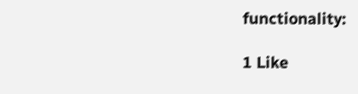functionality:

1 Like